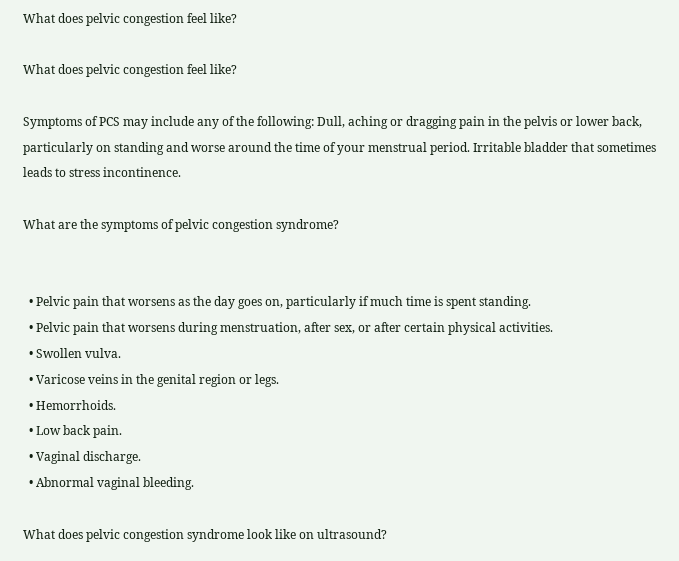What does pelvic congestion feel like?

What does pelvic congestion feel like?

Symptoms of PCS may include any of the following: Dull, aching or dragging pain in the pelvis or lower back, particularly on standing and worse around the time of your menstrual period. Irritable bladder that sometimes leads to stress incontinence.

What are the symptoms of pelvic congestion syndrome?


  • Pelvic pain that worsens as the day goes on, particularly if much time is spent standing.
  • Pelvic pain that worsens during menstruation, after sex, or after certain physical activities.
  • Swollen vulva.
  • Varicose veins in the genital region or legs.
  • Hemorrhoids.
  • Low back pain.
  • Vaginal discharge.
  • Abnormal vaginal bleeding.

What does pelvic congestion syndrome look like on ultrasound?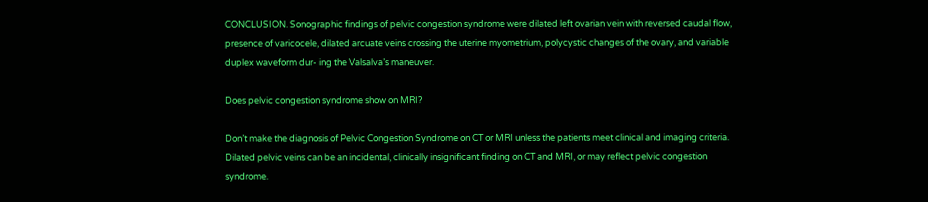CONCLUSION. Sonographic findings of pelvic congestion syndrome were dilated left ovarian vein with reversed caudal flow, presence of varicocele, dilated arcuate veins crossing the uterine myometrium, polycystic changes of the ovary, and variable duplex waveform dur- ing the Valsalva’s maneuver.

Does pelvic congestion syndrome show on MRI?

Don’t make the diagnosis of Pelvic Congestion Syndrome on CT or MRI unless the patients meet clinical and imaging criteria. Dilated pelvic veins can be an incidental, clinically insignificant finding on CT and MRI, or may reflect pelvic congestion syndrome.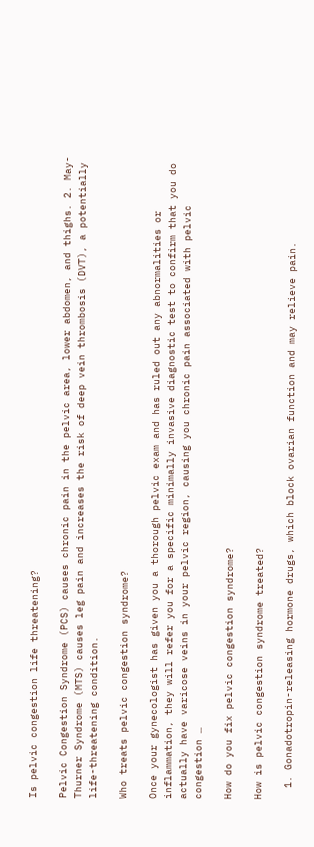Is pelvic congestion life threatening?

Pelvic Congestion Syndrome (PCS) causes chronic pain in the pelvic area, lower abdomen, and thighs. 2. May-Thurner Syndrome (MTS) causes leg pain and increases the risk of deep vein thrombosis (DVT), a potentially life-threatening condition.

Who treats pelvic congestion syndrome?

Once your gynecologist has given you a thorough pelvic exam and has ruled out any abnormalities or inflammation, they will refer you for a specific minimally invasive diagnostic test to confirm that you do actually have varicose veins in your pelvic region, causing you chronic pain associated with pelvic congestion …

How do you fix pelvic congestion syndrome?

How is pelvic congestion syndrome treated?

  1. Gonadotropin-releasing hormone drugs, which block ovarian function and may relieve pain.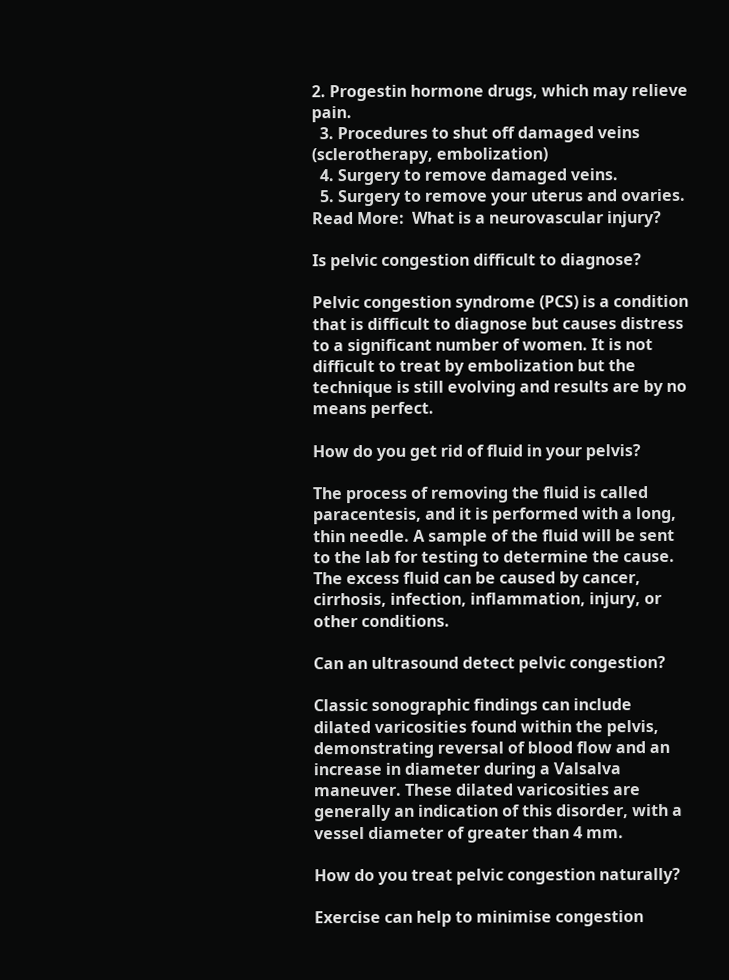2. Progestin hormone drugs, which may relieve pain.
  3. Procedures to shut off damaged veins (sclerotherapy, embolization)
  4. Surgery to remove damaged veins.
  5. Surgery to remove your uterus and ovaries.
Read More:  What is a neurovascular injury?

Is pelvic congestion difficult to diagnose?

Pelvic congestion syndrome (PCS) is a condition that is difficult to diagnose but causes distress to a significant number of women. It is not difficult to treat by embolization but the technique is still evolving and results are by no means perfect.

How do you get rid of fluid in your pelvis?

The process of removing the fluid is called paracentesis, and it is performed with a long, thin needle. A sample of the fluid will be sent to the lab for testing to determine the cause. The excess fluid can be caused by cancer, cirrhosis, infection, inflammation, injury, or other conditions.

Can an ultrasound detect pelvic congestion?

Classic sonographic findings can include dilated varicosities found within the pelvis, demonstrating reversal of blood flow and an increase in diameter during a Valsalva maneuver. These dilated varicosities are generally an indication of this disorder, with a vessel diameter of greater than 4 mm.

How do you treat pelvic congestion naturally?

Exercise can help to minimise congestion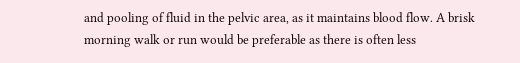and pooling of fluid in the pelvic area, as it maintains blood flow. A brisk morning walk or run would be preferable as there is often less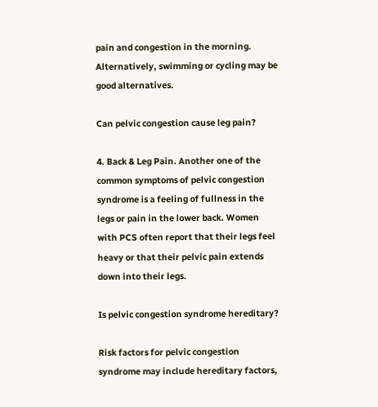pain and congestion in the morning. Alternatively, swimming or cycling may be good alternatives.

Can pelvic congestion cause leg pain?

4. Back & Leg Pain. Another one of the common symptoms of pelvic congestion syndrome is a feeling of fullness in the legs or pain in the lower back. Women with PCS often report that their legs feel heavy or that their pelvic pain extends down into their legs.

Is pelvic congestion syndrome hereditary?

Risk factors for pelvic congestion syndrome may include hereditary factors,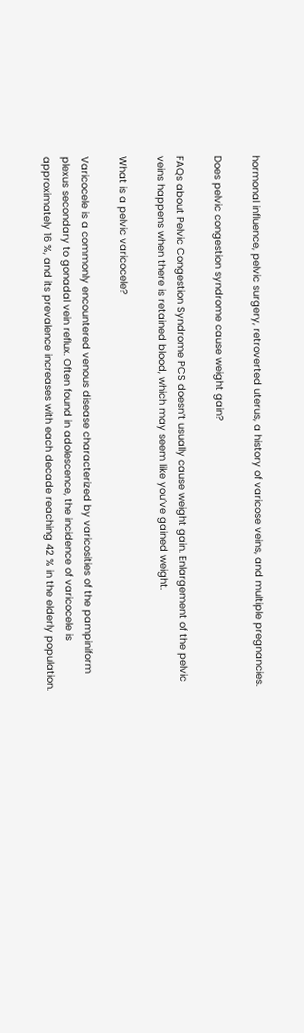hormonal influence, pelvic surgery, retroverted uterus, a history of varicose veins, and multiple pregnancies.

Does pelvic congestion syndrome cause weight gain?

FAQs about Pelvic Congestion Syndrome PCS doesn’t usually cause weight gain. Enlargement of the pelvic veins happens when there is retained blood, which may seem like you’ve gained weight.

What is a pelvic varicocele?

Varicocele is a commonly encountered venous disease characterized by varicosities of the pampiniform plexus secondary to gonadal vein reflux. Often found in adolescence, the incidence of varicocele is approximately 16 %, and its prevalence increases with each decade reaching 42 % in the elderly population.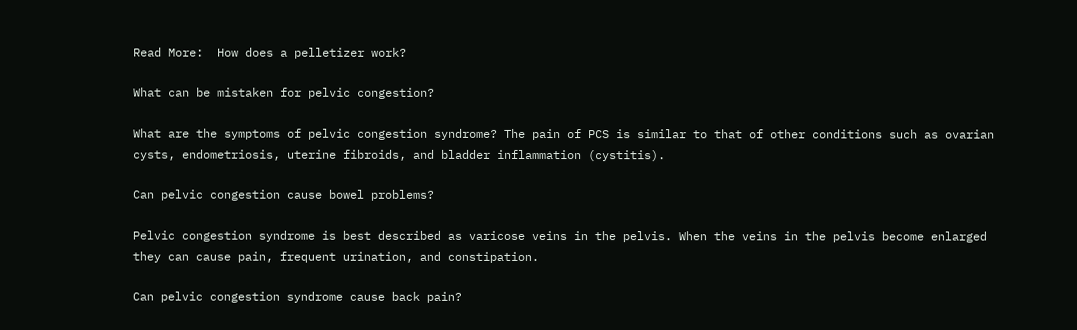Read More:  How does a pelletizer work?

What can be mistaken for pelvic congestion?

What are the symptoms of pelvic congestion syndrome? The pain of PCS is similar to that of other conditions such as ovarian cysts, endometriosis, uterine fibroids, and bladder inflammation (cystitis).

Can pelvic congestion cause bowel problems?

Pelvic congestion syndrome is best described as varicose veins in the pelvis. When the veins in the pelvis become enlarged they can cause pain, frequent urination, and constipation.

Can pelvic congestion syndrome cause back pain?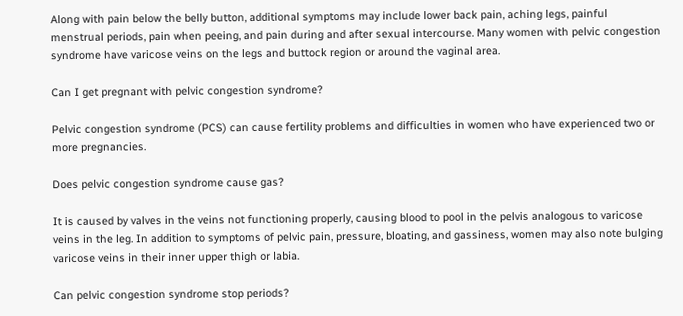Along with pain below the belly button, additional symptoms may include lower back pain, aching legs, painful menstrual periods, pain when peeing, and pain during and after sexual intercourse. Many women with pelvic congestion syndrome have varicose veins on the legs and buttock region or around the vaginal area.

Can I get pregnant with pelvic congestion syndrome?

Pelvic congestion syndrome (PCS) can cause fertility problems and difficulties in women who have experienced two or more pregnancies.

Does pelvic congestion syndrome cause gas?

It is caused by valves in the veins not functioning properly, causing blood to pool in the pelvis analogous to varicose veins in the leg. In addition to symptoms of pelvic pain, pressure, bloating, and gassiness, women may also note bulging varicose veins in their inner upper thigh or labia.

Can pelvic congestion syndrome stop periods?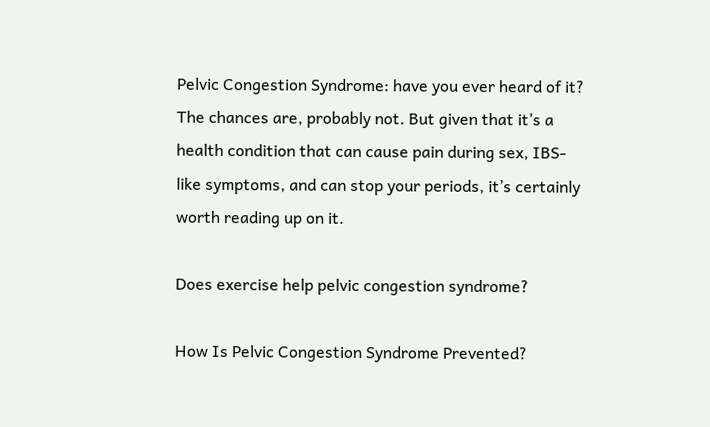Pelvic Congestion Syndrome: have you ever heard of it? The chances are, probably not. But given that it’s a health condition that can cause pain during sex, IBS-like symptoms, and can stop your periods, it’s certainly worth reading up on it.

Does exercise help pelvic congestion syndrome?

How Is Pelvic Congestion Syndrome Prevented?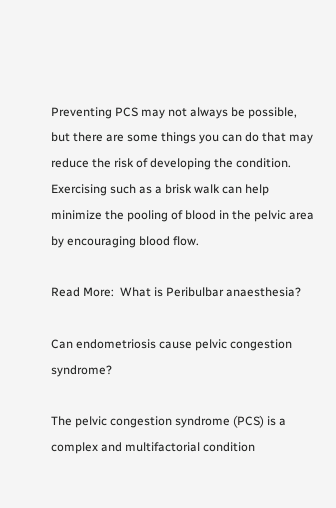Preventing PCS may not always be possible, but there are some things you can do that may reduce the risk of developing the condition. Exercising such as a brisk walk can help minimize the pooling of blood in the pelvic area by encouraging blood flow.

Read More:  What is Peribulbar anaesthesia?

Can endometriosis cause pelvic congestion syndrome?

The pelvic congestion syndrome (PCS) is a complex and multifactorial condition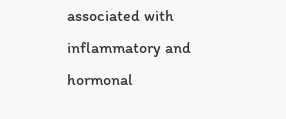associated with inflammatory and hormonal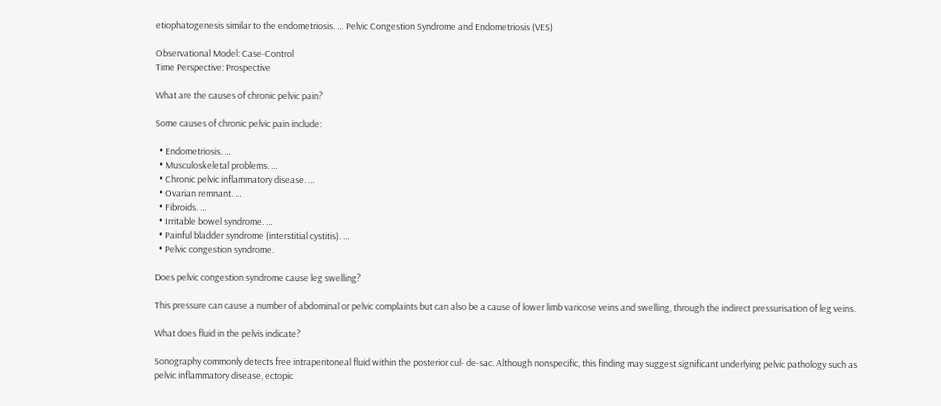etiophatogenesis similar to the endometriosis. … Pelvic Congestion Syndrome and Endometriosis (VES)

Observational Model: Case-Control
Time Perspective: Prospective

What are the causes of chronic pelvic pain?

Some causes of chronic pelvic pain include:

  • Endometriosis. …
  • Musculoskeletal problems. …
  • Chronic pelvic inflammatory disease. …
  • Ovarian remnant. …
  • Fibroids. …
  • Irritable bowel syndrome. …
  • Painful bladder syndrome (interstitial cystitis). …
  • Pelvic congestion syndrome.

Does pelvic congestion syndrome cause leg swelling?

This pressure can cause a number of abdominal or pelvic complaints but can also be a cause of lower limb varicose veins and swelling, through the indirect pressurisation of leg veins.

What does fluid in the pelvis indicate?

Sonography commonly detects free intraperitoneal fluid within the posterior cul- de-sac. Although nonspecific, this finding may suggest significant underlying pelvic pathology such as pelvic inflammatory disease, ectopic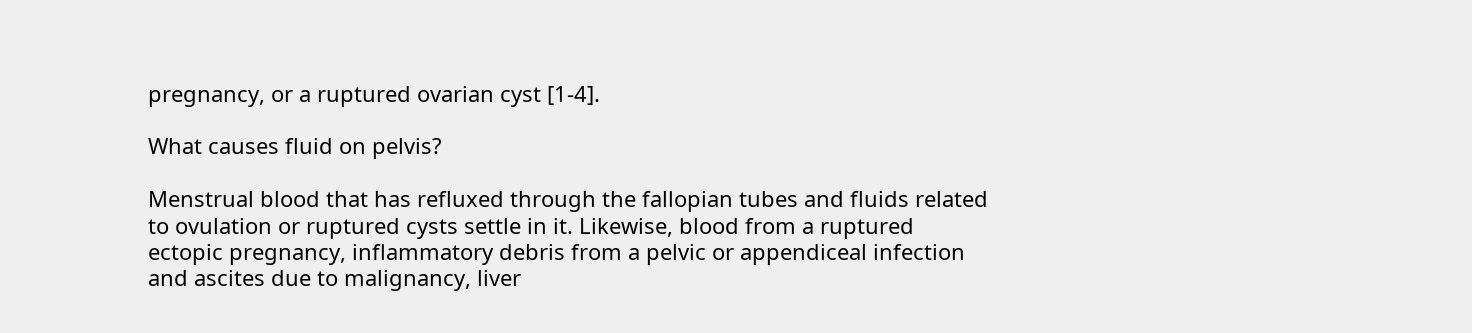pregnancy, or a ruptured ovarian cyst [1-4].

What causes fluid on pelvis?

Menstrual blood that has refluxed through the fallopian tubes and fluids related to ovulation or ruptured cysts settle in it. Likewise, blood from a ruptured ectopic pregnancy, inflammatory debris from a pelvic or appendiceal infection and ascites due to malignancy, liver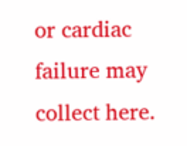or cardiac failure may collect here.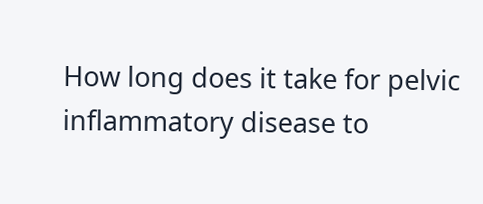How long does it take for pelvic inflammatory disease to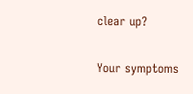clear up?

Your symptoms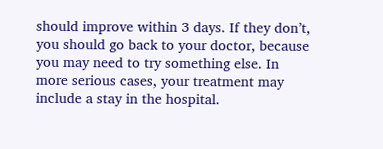should improve within 3 days. If they don’t, you should go back to your doctor, because you may need to try something else. In more serious cases, your treatment may include a stay in the hospital.